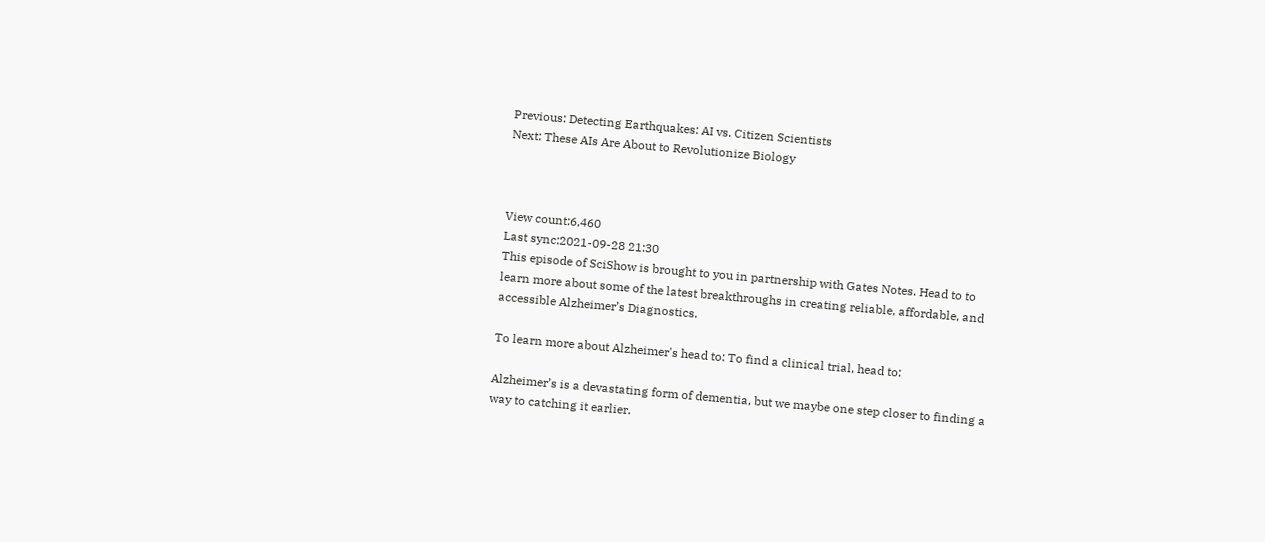Previous: Detecting Earthquakes: AI vs. Citizen Scientists
Next: These AIs Are About to Revolutionize Biology



View count:6,460
Last sync:2021-09-28 21:30
This episode of SciShow is brought to you in partnership with Gates Notes. Head to to learn more about some of the latest breakthroughs in creating reliable, affordable, and accessible Alzheimer’s Diagnostics.

To learn more about Alzheimer's head to: To find a clinical trial, head to:

Alzheimer’s is a devastating form of dementia, but we maybe one step closer to finding a way to catching it earlier.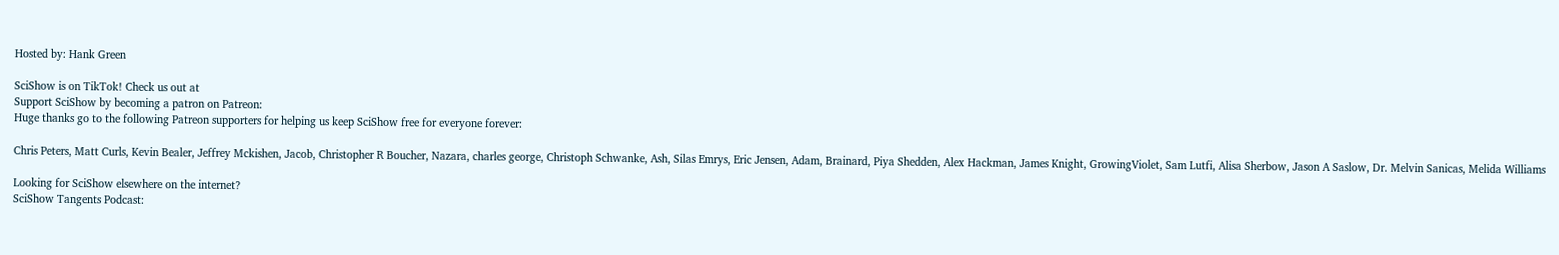Hosted by: Hank Green

SciShow is on TikTok! Check us out at
Support SciShow by becoming a patron on Patreon:
Huge thanks go to the following Patreon supporters for helping us keep SciShow free for everyone forever:

Chris Peters, Matt Curls, Kevin Bealer, Jeffrey Mckishen, Jacob, Christopher R Boucher, Nazara, charles george, Christoph Schwanke, Ash, Silas Emrys, Eric Jensen, Adam, Brainard, Piya Shedden, Alex Hackman, James Knight, GrowingViolet, Sam Lutfi, Alisa Sherbow, Jason A Saslow, Dr. Melvin Sanicas, Melida Williams

Looking for SciShow elsewhere on the internet?
SciShow Tangents Podcast: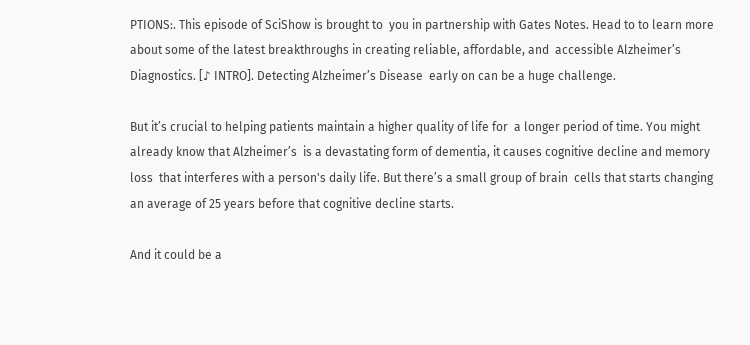PTIONS:. This episode of SciShow is brought to  you in partnership with Gates Notes. Head to to learn more  about some of the latest breakthroughs in creating reliable, affordable, and  accessible Alzheimer’s Diagnostics. [♪ INTRO]. Detecting Alzheimer’s Disease  early on can be a huge challenge.

But it’s crucial to helping patients maintain a higher quality of life for  a longer period of time. You might already know that Alzheimer’s  is a devastating form of dementia, it causes cognitive decline and memory loss  that interferes with a person's daily life. But there’s a small group of brain  cells that starts changing an average of 25 years before that cognitive decline starts.

And it could be a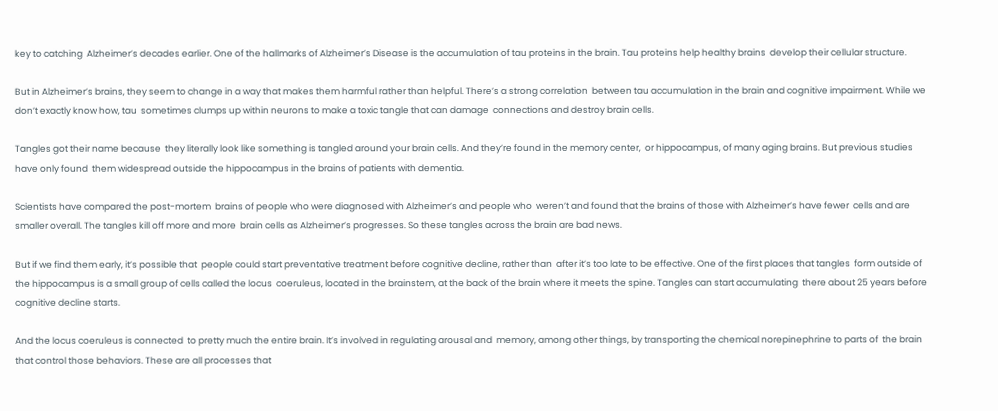key to catching  Alzheimer’s decades earlier. One of the hallmarks of Alzheimer’s Disease is the accumulation of tau proteins in the brain. Tau proteins help healthy brains  develop their cellular structure.

But in Alzheimer’s brains, they seem to change in a way that makes them harmful rather than helpful. There’s a strong correlation  between tau accumulation in the brain and cognitive impairment. While we don’t exactly know how, tau  sometimes clumps up within neurons to make a toxic tangle that can damage  connections and destroy brain cells.

Tangles got their name because  they literally look like something is tangled around your brain cells. And they’re found in the memory center,  or hippocampus, of many aging brains. But previous studies have only found  them widespread outside the hippocampus in the brains of patients with dementia.

Scientists have compared the post-mortem  brains of people who were diagnosed with Alzheimer’s and people who  weren’t and found that the brains of those with Alzheimer’s have fewer  cells and are smaller overall. The tangles kill off more and more  brain cells as Alzheimer’s progresses. So these tangles across the brain are bad news.

But if we find them early, it’s possible that  people could start preventative treatment before cognitive decline, rather than  after it’s too late to be effective. One of the first places that tangles  form outside of the hippocampus is a small group of cells called the locus  coeruleus, located in the brainstem, at the back of the brain where it meets the spine. Tangles can start accumulating  there about 25 years before cognitive decline starts.

And the locus coeruleus is connected  to pretty much the entire brain. It’s involved in regulating arousal and  memory, among other things, by transporting the chemical norepinephrine to parts of  the brain that control those behaviors. These are all processes that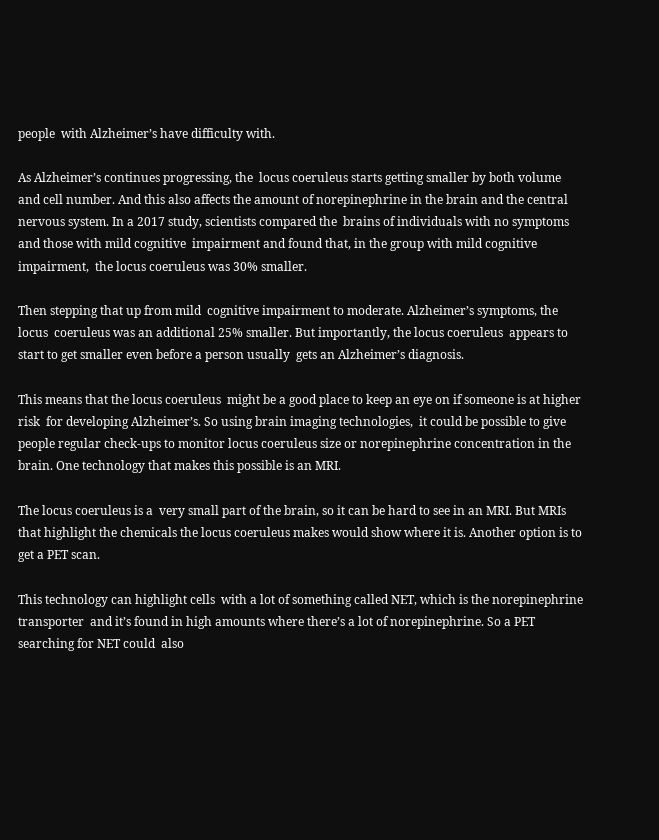people  with Alzheimer’s have difficulty with.

As Alzheimer’s continues progressing, the  locus coeruleus starts getting smaller by both volume and cell number. And this also affects the amount of norepinephrine in the brain and the central nervous system. In a 2017 study, scientists compared the  brains of individuals with no symptoms and those with mild cognitive  impairment and found that, in the group with mild cognitive impairment,  the locus coeruleus was 30% smaller.

Then stepping that up from mild  cognitive impairment to moderate. Alzheimer’s symptoms, the locus  coeruleus was an additional 25% smaller. But importantly, the locus coeruleus  appears to start to get smaller even before a person usually  gets an Alzheimer’s diagnosis.

This means that the locus coeruleus  might be a good place to keep an eye on if someone is at higher risk  for developing Alzheimer’s. So using brain imaging technologies,  it could be possible to give people regular check-ups to monitor locus coeruleus size or norepinephrine concentration in the brain. One technology that makes this possible is an MRI.

The locus coeruleus is a  very small part of the brain, so it can be hard to see in an MRI. But MRIs that highlight the chemicals the locus coeruleus makes would show where it is. Another option is to get a PET scan.

This technology can highlight cells  with a lot of something called NET, which is the norepinephrine transporter  and it’s found in high amounts where there’s a lot of norepinephrine. So a PET searching for NET could  also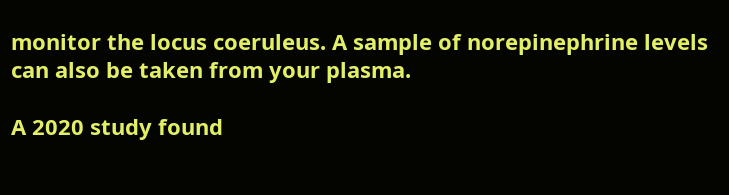monitor the locus coeruleus. A sample of norepinephrine levels  can also be taken from your plasma.

A 2020 study found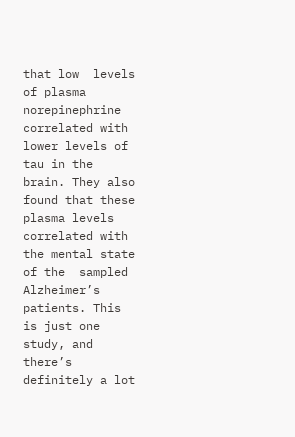that low  levels of plasma norepinephrine correlated with lower levels of tau in the brain. They also found that these  plasma levels correlated with the mental state of the  sampled Alzheimer’s patients. This is just one study, and there’s  definitely a lot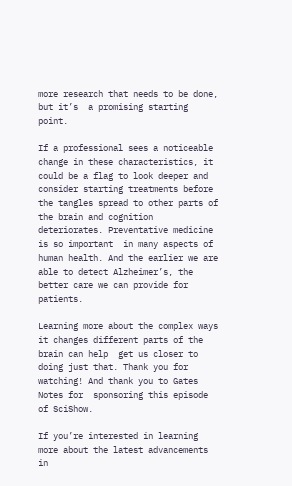more research that needs to be done, but it’s  a promising starting point.

If a professional sees a noticeable  change in these characteristics, it could be a flag to look deeper and  consider starting treatments before the tangles spread to other parts of  the brain and cognition deteriorates. Preventative medicine is so important  in many aspects of human health. And the earlier we are able to detect Alzheimer’s, the better care we can provide for patients.

Learning more about the complex ways it changes different parts of the brain can help  get us closer to doing just that. Thank you for watching! And thank you to Gates Notes for  sponsoring this episode of SciShow.

If you’re interested in learning  more about the latest advancements in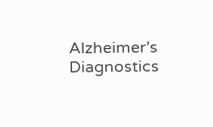Alzheimer’s Diagnostics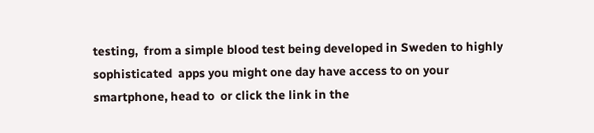testing,  from a simple blood test being developed in Sweden to highly sophisticated  apps you might one day have access to on your smartphone, head to  or click the link in the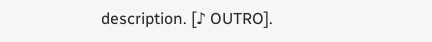description. [♪ OUTRO].